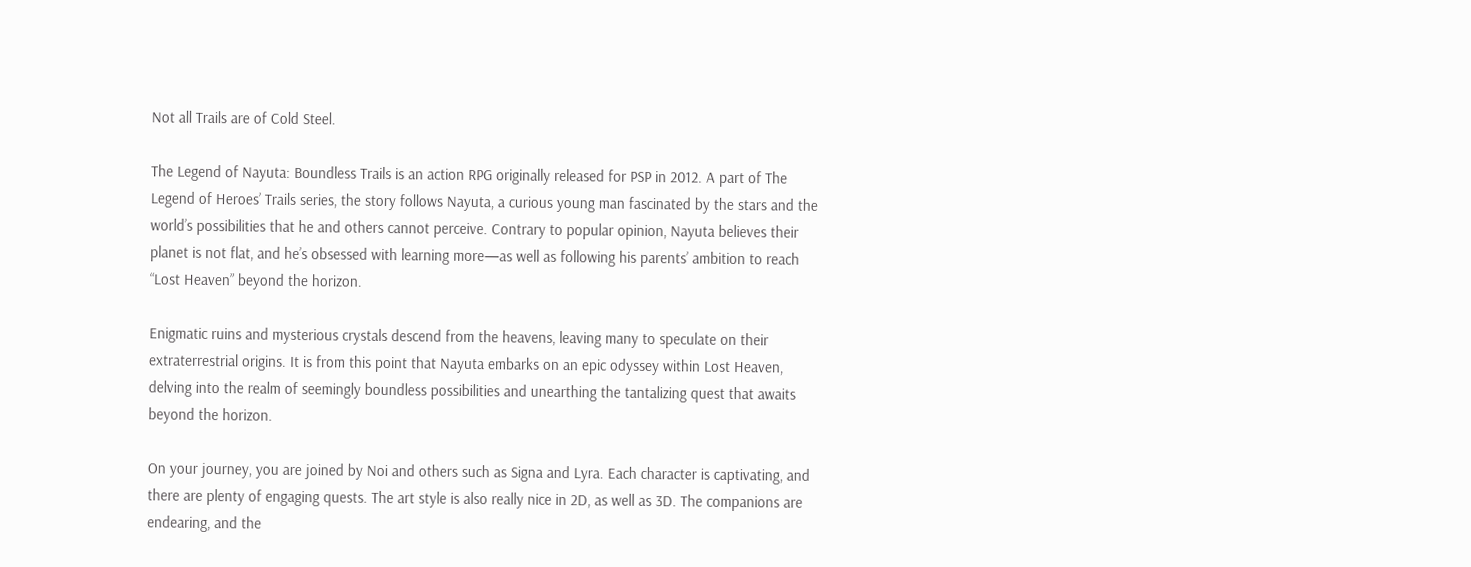Not all Trails are of Cold Steel.

The Legend of Nayuta: Boundless Trails is an action RPG originally released for PSP in 2012. A part of The Legend of Heroes’ Trails series, the story follows Nayuta, a curious young man fascinated by the stars and the world’s possibilities that he and others cannot perceive. Contrary to popular opinion, Nayuta believes their planet is not flat, and he’s obsessed with learning more—as well as following his parents’ ambition to reach “Lost Heaven” beyond the horizon.

Enigmatic ruins and mysterious crystals descend from the heavens, leaving many to speculate on their extraterrestrial origins. It is from this point that Nayuta embarks on an epic odyssey within Lost Heaven, delving into the realm of seemingly boundless possibilities and unearthing the tantalizing quest that awaits beyond the horizon.

On your journey, you are joined by Noi and others such as Signa and Lyra. Each character is captivating, and there are plenty of engaging quests. The art style is also really nice in 2D, as well as 3D. The companions are endearing, and the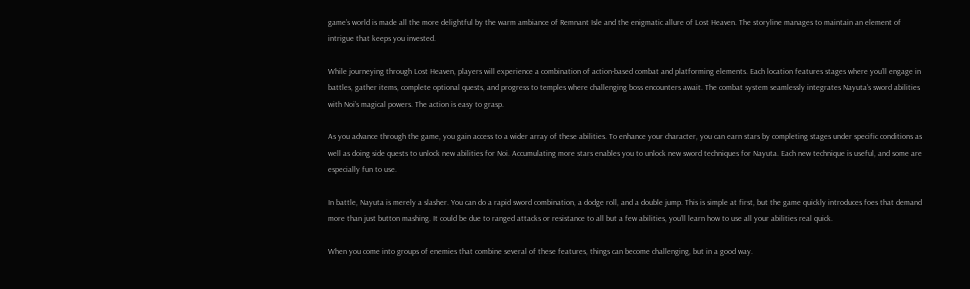game’s world is made all the more delightful by the warm ambiance of Remnant Isle and the enigmatic allure of Lost Heaven. The storyline manages to maintain an element of intrigue that keeps you invested.

While journeying through Lost Heaven, players will experience a combination of action-based combat and platforming elements. Each location features stages where you’ll engage in battles, gather items, complete optional quests, and progress to temples where challenging boss encounters await. The combat system seamlessly integrates Nayuta’s sword abilities with Noi’s magical powers. The action is easy to grasp.

As you advance through the game, you gain access to a wider array of these abilities. To enhance your character, you can earn stars by completing stages under specific conditions as well as doing side quests to unlock new abilities for Noi. Accumulating more stars enables you to unlock new sword techniques for Nayuta. Each new technique is useful, and some are especially fun to use.

In battle, Nayuta is merely a slasher. You can do a rapid sword combination, a dodge roll, and a double jump. This is simple at first, but the game quickly introduces foes that demand more than just button mashing. It could be due to ranged attacks or resistance to all but a few abilities, you’ll learn how to use all your abilities real quick.

When you come into groups of enemies that combine several of these features, things can become challenging, but in a good way.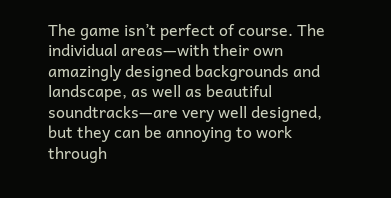The game isn’t perfect of course. The individual areas—with their own amazingly designed backgrounds and landscape, as well as beautiful soundtracks—are very well designed, but they can be annoying to work through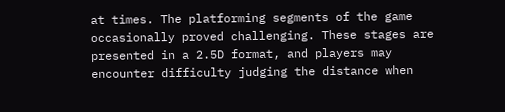at times. The platforming segments of the game occasionally proved challenging. These stages are presented in a 2.5D format, and players may encounter difficulty judging the distance when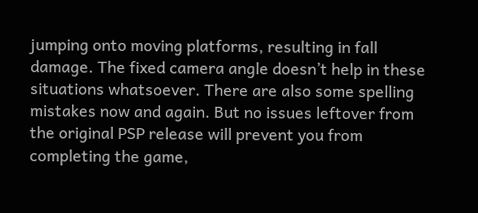jumping onto moving platforms, resulting in fall damage. The fixed camera angle doesn’t help in these situations whatsoever. There are also some spelling mistakes now and again. But no issues leftover from the original PSP release will prevent you from completing the game,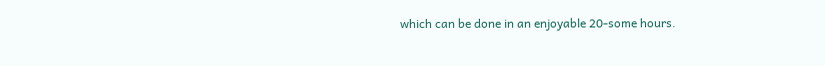which can be done in an enjoyable 20-some hours.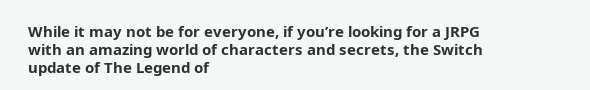While it may not be for everyone, if you’re looking for a JRPG with an amazing world of characters and secrets, the Switch update of The Legend of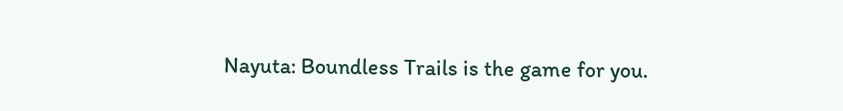Nayuta: Boundless Trails is the game for you.